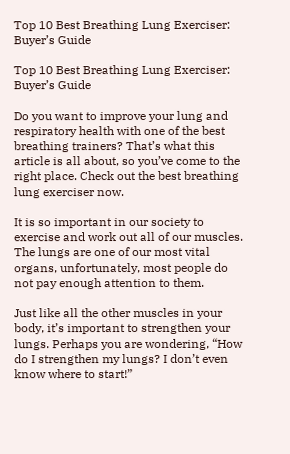Top 10 Best Breathing Lung Exerciser: Buyer’s Guide

Top 10 Best Breathing Lung Exerciser: Buyer’s Guide

Do you want to improve your lung and respiratory health with one of the best breathing trainers? That’s what this article is all about, so you’ve come to the right place. Check out the best breathing lung exerciser now.

It is so important in our society to exercise and work out all of our muscles. The lungs are one of our most vital organs, unfortunately, most people do not pay enough attention to them.

Just like all the other muscles in your body, it’s important to strengthen your lungs. Perhaps you are wondering, “How do I strengthen my lungs? I don’t even know where to start!”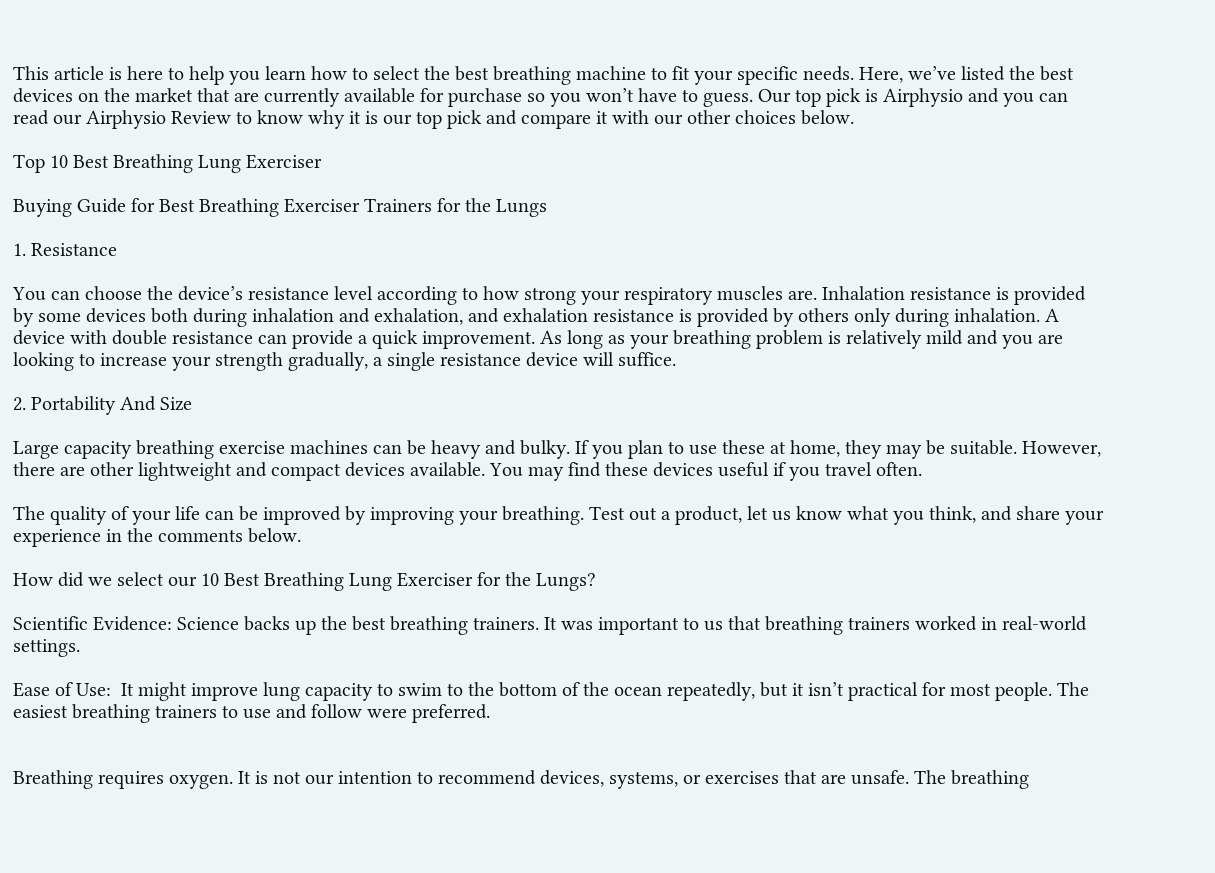This article is here to help you learn how to select the best breathing machine to fit your specific needs. Here, we’ve listed the best devices on the market that are currently available for purchase so you won’t have to guess. Our top pick is Airphysio and you can read our Airphysio Review to know why it is our top pick and compare it with our other choices below.

Top 10 Best Breathing Lung Exerciser

Buying Guide for Best Breathing Exerciser Trainers for the Lungs

1. Resistance

You can choose the device’s resistance level according to how strong your respiratory muscles are. Inhalation resistance is provided by some devices both during inhalation and exhalation, and exhalation resistance is provided by others only during inhalation. A device with double resistance can provide a quick improvement. As long as your breathing problem is relatively mild and you are looking to increase your strength gradually, a single resistance device will suffice.

2. Portability And Size

Large capacity breathing exercise machines can be heavy and bulky. If you plan to use these at home, they may be suitable. However, there are other lightweight and compact devices available. You may find these devices useful if you travel often.

The quality of your life can be improved by improving your breathing. Test out a product, let us know what you think, and share your experience in the comments below.

How did we select our 10 Best Breathing Lung Exerciser for the Lungs?

Scientific Evidence: Science backs up the best breathing trainers. It was important to us that breathing trainers worked in real-world settings.

Ease of Use:  It might improve lung capacity to swim to the bottom of the ocean repeatedly, but it isn’t practical for most people. The easiest breathing trainers to use and follow were preferred.


Breathing requires oxygen. It is not our intention to recommend devices, systems, or exercises that are unsafe. The breathing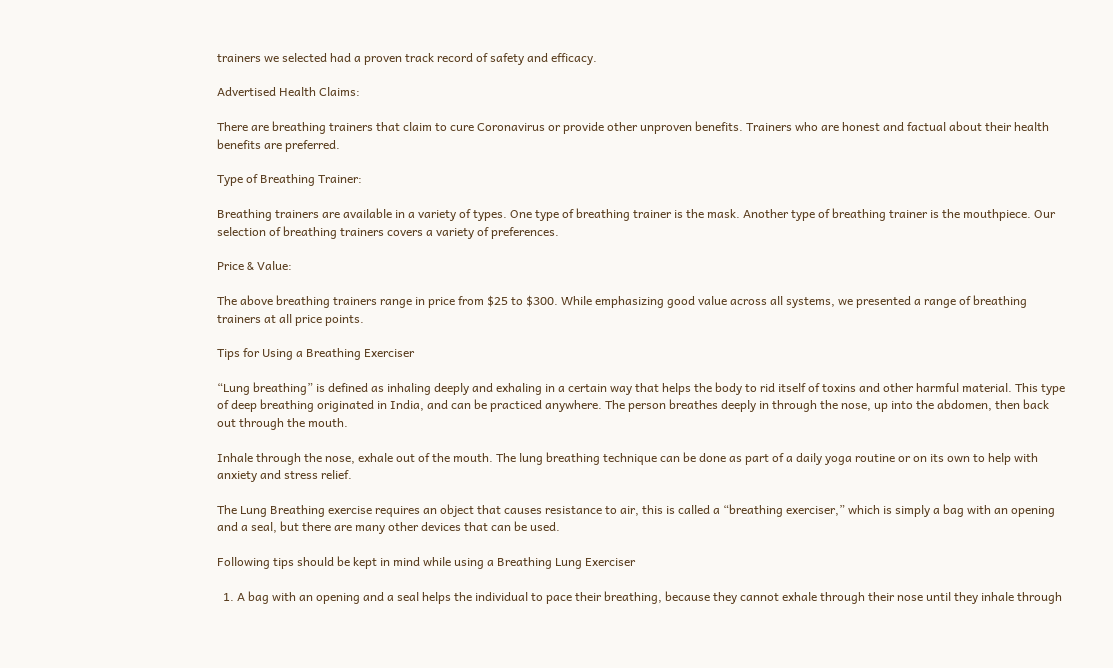trainers we selected had a proven track record of safety and efficacy.

Advertised Health Claims:

There are breathing trainers that claim to cure Coronavirus or provide other unproven benefits. Trainers who are honest and factual about their health benefits are preferred.

Type of Breathing Trainer:

Breathing trainers are available in a variety of types. One type of breathing trainer is the mask. Another type of breathing trainer is the mouthpiece. Our selection of breathing trainers covers a variety of preferences.

Price & Value:

The above breathing trainers range in price from $25 to $300. While emphasizing good value across all systems, we presented a range of breathing trainers at all price points.

Tips for Using a Breathing Exerciser

“Lung breathing” is defined as inhaling deeply and exhaling in a certain way that helps the body to rid itself of toxins and other harmful material. This type of deep breathing originated in India, and can be practiced anywhere. The person breathes deeply in through the nose, up into the abdomen, then back out through the mouth.

Inhale through the nose, exhale out of the mouth. The lung breathing technique can be done as part of a daily yoga routine or on its own to help with anxiety and stress relief.

The Lung Breathing exercise requires an object that causes resistance to air, this is called a “breathing exerciser,” which is simply a bag with an opening and a seal, but there are many other devices that can be used.

Following tips should be kept in mind while using a Breathing Lung Exerciser

  1. A bag with an opening and a seal helps the individual to pace their breathing, because they cannot exhale through their nose until they inhale through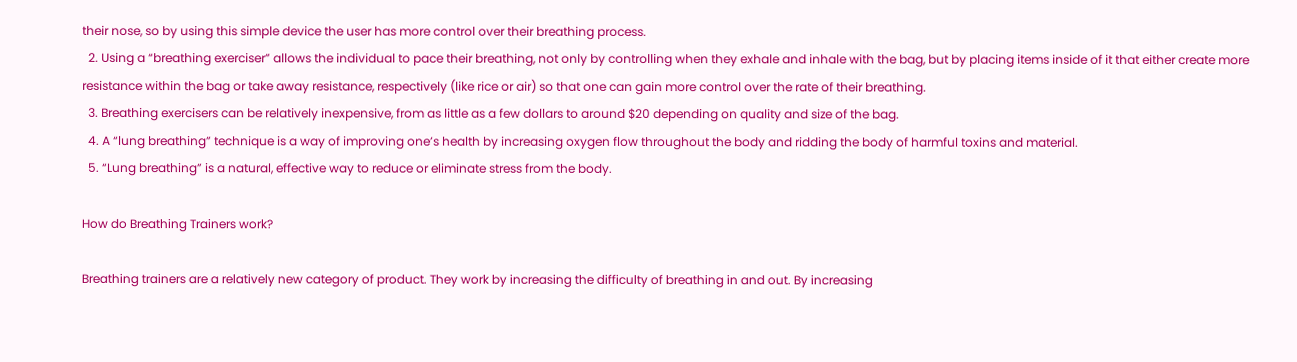their nose, so by using this simple device the user has more control over their breathing process.
  2. Using a “breathing exerciser” allows the individual to pace their breathing, not only by controlling when they exhale and inhale with the bag, but by placing items inside of it that either create more resistance within the bag or take away resistance, respectively (like rice or air) so that one can gain more control over the rate of their breathing.
  3. Breathing exercisers can be relatively inexpensive, from as little as a few dollars to around $20 depending on quality and size of the bag.
  4. A “lung breathing” technique is a way of improving one’s health by increasing oxygen flow throughout the body and ridding the body of harmful toxins and material.
  5. “Lung breathing” is a natural, effective way to reduce or eliminate stress from the body.

How do Breathing Trainers work?

Breathing trainers are a relatively new category of product. They work by increasing the difficulty of breathing in and out. By increasing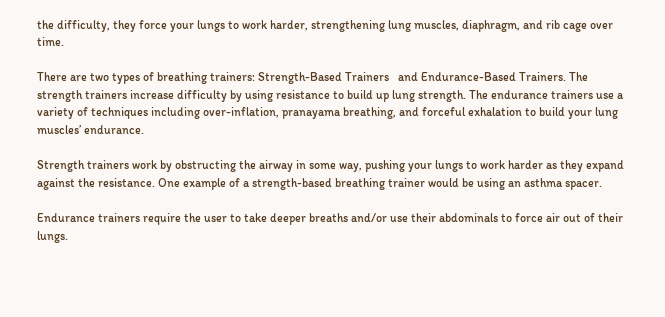the difficulty, they force your lungs to work harder, strengthening lung muscles, diaphragm, and rib cage over time.

There are two types of breathing trainers: Strength-Based Trainers   and Endurance-Based Trainers. The strength trainers increase difficulty by using resistance to build up lung strength. The endurance trainers use a variety of techniques including over-inflation, pranayama breathing, and forceful exhalation to build your lung muscles’ endurance.

Strength trainers work by obstructing the airway in some way, pushing your lungs to work harder as they expand against the resistance. One example of a strength-based breathing trainer would be using an asthma spacer.

Endurance trainers require the user to take deeper breaths and/or use their abdominals to force air out of their lungs.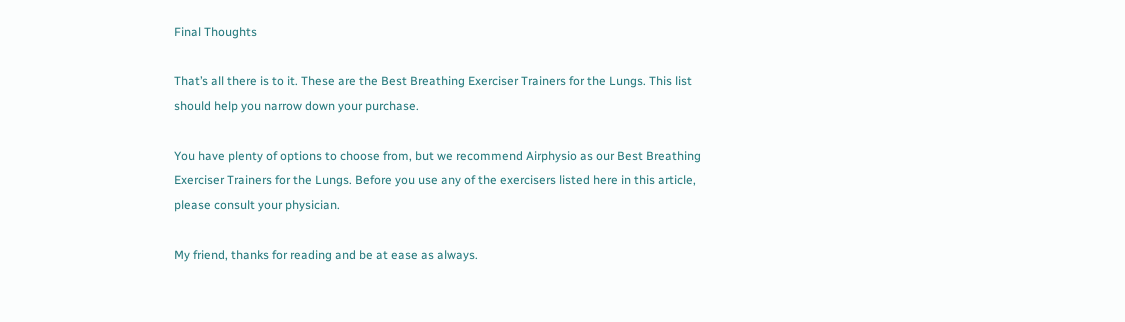Final Thoughts

That’s all there is to it. These are the Best Breathing Exerciser Trainers for the Lungs. This list should help you narrow down your purchase.

You have plenty of options to choose from, but we recommend Airphysio as our Best Breathing Exerciser Trainers for the Lungs. Before you use any of the exercisers listed here in this article, please consult your physician.

My friend, thanks for reading and be at ease as always.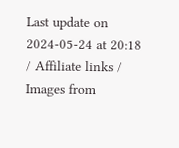Last update on 2024-05-24 at 20:18 / Affiliate links / Images from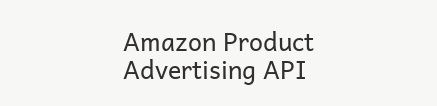Amazon Product Advertising API